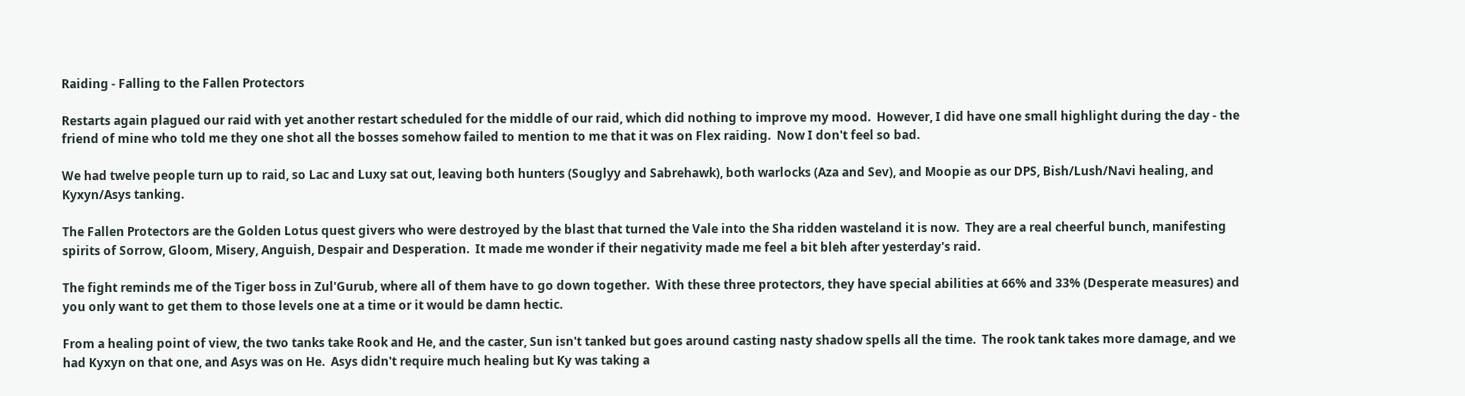Raiding - Falling to the Fallen Protectors

Restarts again plagued our raid with yet another restart scheduled for the middle of our raid, which did nothing to improve my mood.  However, I did have one small highlight during the day - the friend of mine who told me they one shot all the bosses somehow failed to mention to me that it was on Flex raiding.  Now I don't feel so bad.

We had twelve people turn up to raid, so Lac and Luxy sat out, leaving both hunters (Souglyy and Sabrehawk), both warlocks (Aza and Sev), and Moopie as our DPS, Bish/Lush/Navi healing, and Kyxyn/Asys tanking.

The Fallen Protectors are the Golden Lotus quest givers who were destroyed by the blast that turned the Vale into the Sha ridden wasteland it is now.  They are a real cheerful bunch, manifesting spirits of Sorrow, Gloom, Misery, Anguish, Despair and Desperation.  It made me wonder if their negativity made me feel a bit bleh after yesterday's raid.

The fight reminds me of the Tiger boss in Zul'Gurub, where all of them have to go down together.  With these three protectors, they have special abilities at 66% and 33% (Desperate measures) and you only want to get them to those levels one at a time or it would be damn hectic.

From a healing point of view, the two tanks take Rook and He, and the caster, Sun isn't tanked but goes around casting nasty shadow spells all the time.  The rook tank takes more damage, and we had Kyxyn on that one, and Asys was on He.  Asys didn't require much healing but Ky was taking a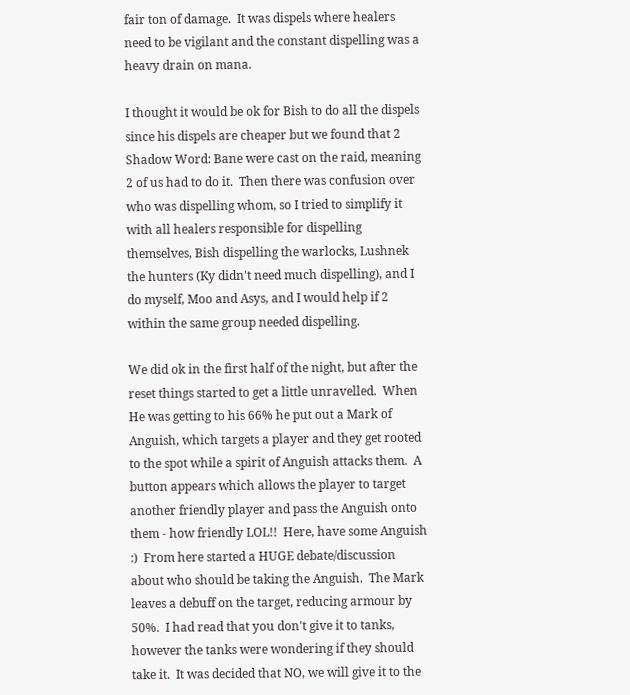fair ton of damage.  It was dispels where healers need to be vigilant and the constant dispelling was a heavy drain on mana.

I thought it would be ok for Bish to do all the dispels since his dispels are cheaper but we found that 2 Shadow Word: Bane were cast on the raid, meaning 2 of us had to do it.  Then there was confusion over who was dispelling whom, so I tried to simplify it with all healers responsible for dispelling themselves, Bish dispelling the warlocks, Lushnek the hunters (Ky didn't need much dispelling), and I do myself, Moo and Asys, and I would help if 2 within the same group needed dispelling.

We did ok in the first half of the night, but after the reset things started to get a little unravelled.  When He was getting to his 66% he put out a Mark of Anguish, which targets a player and they get rooted to the spot while a spirit of Anguish attacks them.  A button appears which allows the player to target another friendly player and pass the Anguish onto them - how friendly LOL!!  Here, have some Anguish :)  From here started a HUGE debate/discussion about who should be taking the Anguish.  The Mark leaves a debuff on the target, reducing armour by 50%.  I had read that you don't give it to tanks, however the tanks were wondering if they should take it.  It was decided that NO, we will give it to the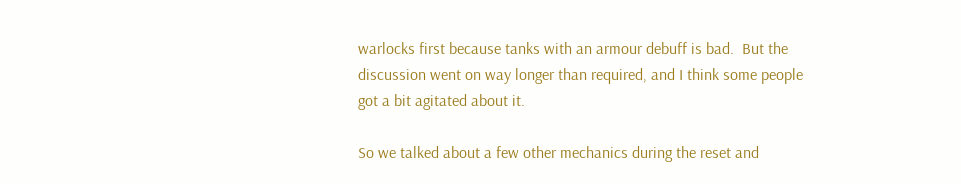warlocks first because tanks with an armour debuff is bad.  But the discussion went on way longer than required, and I think some people got a bit agitated about it.

So we talked about a few other mechanics during the reset and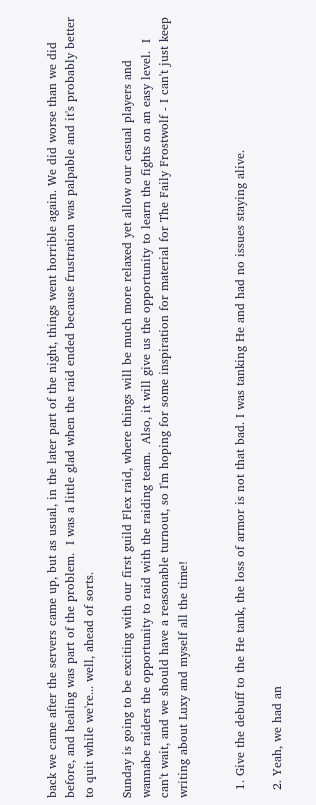back we came after the servers came up, but as usual, in the later part of the night, things went horrible again. We did worse than we did before, and healing was part of the problem.  I was a little glad when the raid ended because frustration was palpable and it's probably better to quit while we're... well, ahead of sorts.

Sunday is going to be exciting with our first guild Flex raid, where things will be much more relaxed yet allow our casual players and wannabe raiders the opportunity to raid with the raiding team.  Also, it will give us the opportunity to learn the fights on an easy level.  I can't wait, and we should have a reasonable turnout, so I'm hoping for some inspiration for material for The Faily Frostwolf - I can't just keep writing about Luxy and myself all the time!


  1. Give the debuff to the He tank, the loss of armor is not that bad. I was tanking He and had no issues staying alive.

  2. Yeah, we had an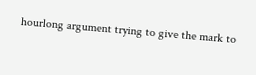hourlong argument trying to give the mark to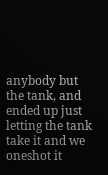anybody but the tank, and ended up just letting the tank take it and we oneshot it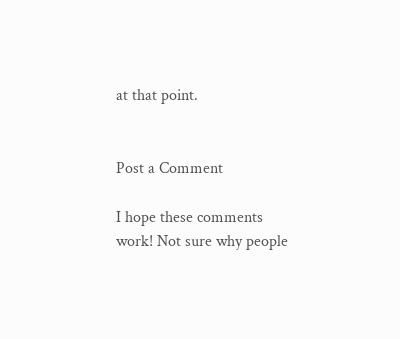at that point.


Post a Comment

I hope these comments work! Not sure why people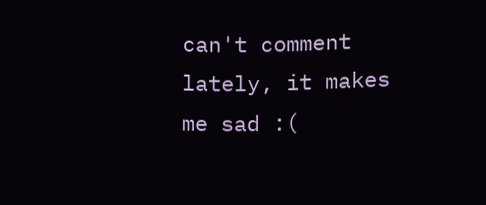can't comment lately, it makes me sad :(